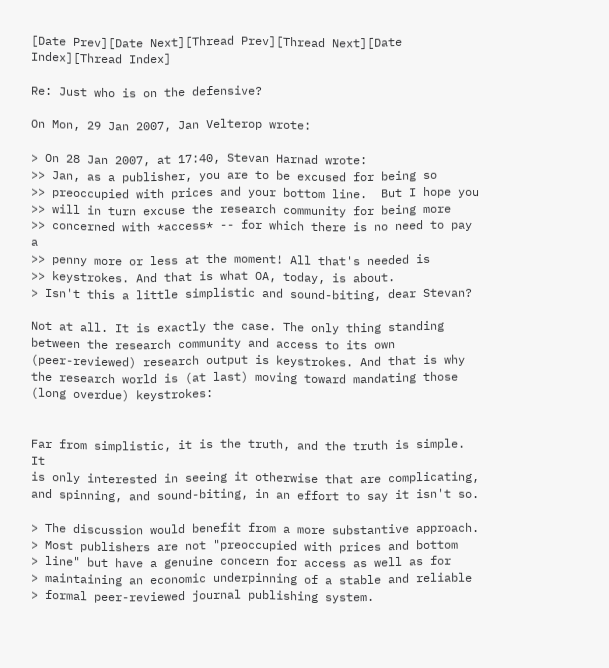[Date Prev][Date Next][Thread Prev][Thread Next][Date Index][Thread Index]

Re: Just who is on the defensive?

On Mon, 29 Jan 2007, Jan Velterop wrote:

> On 28 Jan 2007, at 17:40, Stevan Harnad wrote:
>> Jan, as a publisher, you are to be excused for being so
>> preoccupied with prices and your bottom line.  But I hope you
>> will in turn excuse the research community for being more
>> concerned with *access* -- for which there is no need to pay a
>> penny more or less at the moment! All that's needed is
>> keystrokes. And that is what OA, today, is about.
> Isn't this a little simplistic and sound-biting, dear Stevan?

Not at all. It is exactly the case. The only thing standing
between the research community and access to its own
(peer-reviewed) research output is keystrokes. And that is why
the research world is (at last) moving toward mandating those
(long overdue) keystrokes:


Far from simplistic, it is the truth, and the truth is simple. It
is only interested in seeing it otherwise that are complicating,
and spinning, and sound-biting, in an effort to say it isn't so.

> The discussion would benefit from a more substantive approach.
> Most publishers are not "preoccupied with prices and bottom
> line" but have a genuine concern for access as well as for
> maintaining an economic underpinning of a stable and reliable
> formal peer-reviewed journal publishing system.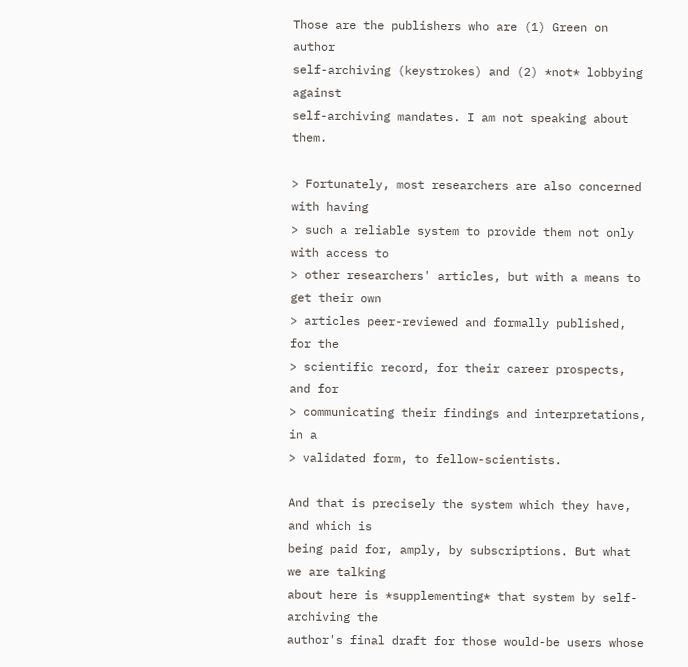Those are the publishers who are (1) Green on author
self-archiving (keystrokes) and (2) *not* lobbying against
self-archiving mandates. I am not speaking about them.

> Fortunately, most researchers are also concerned with having
> such a reliable system to provide them not only with access to
> other researchers' articles, but with a means to get their own
> articles peer-reviewed and formally published, for the
> scientific record, for their career prospects, and for
> communicating their findings and interpretations, in a
> validated form, to fellow-scientists.

And that is precisely the system which they have, and which is
being paid for, amply, by subscriptions. But what we are talking
about here is *supplementing* that system by self-archiving the
author's final draft for those would-be users whose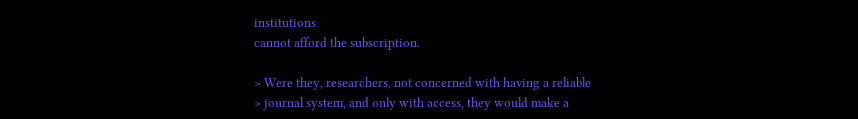institutions
cannot afford the subscription.

> Were they, researchers, not concerned with having a reliable
> journal system, and only with access, they would make a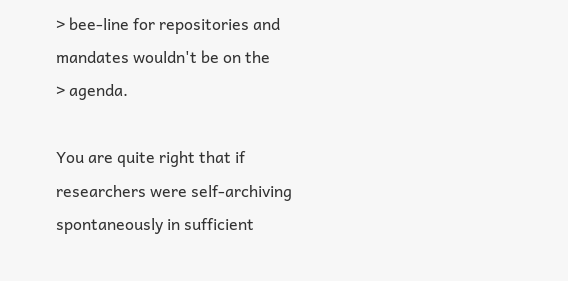> bee-line for repositories and mandates wouldn't be on the
> agenda.

You are quite right that if researchers were self-archiving
spontaneously in sufficient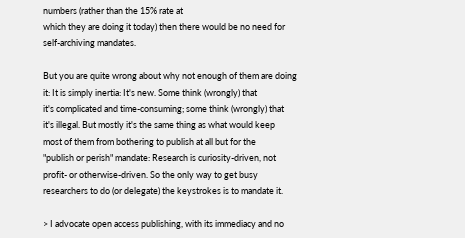numbers (rather than the 15% rate at
which they are doing it today) then there would be no need for
self-archiving mandates.

But you are quite wrong about why not enough of them are doing
it: It is simply inertia: It's new. Some think (wrongly) that
it's complicated and time-consuming; some think (wrongly) that
it's illegal. But mostly it's the same thing as what would keep
most of them from bothering to publish at all but for the
"publish or perish" mandate: Research is curiosity-driven, not
profit- or otherwise-driven. So the only way to get busy
researchers to do (or delegate) the keystrokes is to mandate it.

> I advocate open access publishing, with its immediacy and no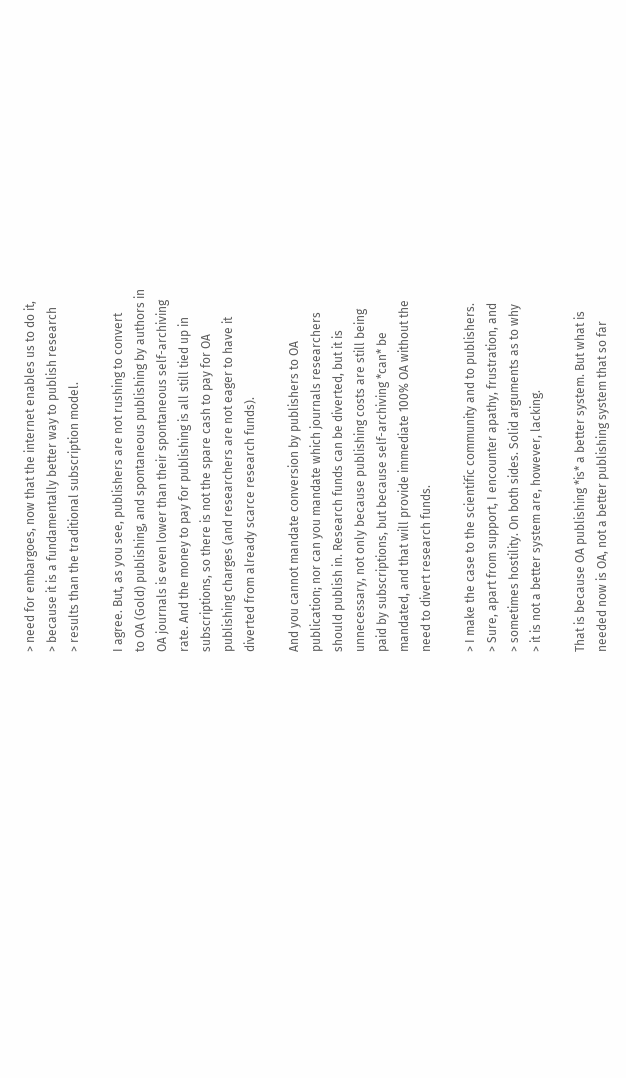> need for embargoes, now that the internet enables us to do it,
> because it is a fundamentally better way to publish research
> results than the traditional subscription model.

I agree. But, as you see, publishers are not rushing to convert
to OA (Gold) publishing, and spontaneous publishing by authors in
OA journals is even lower than their spontaneous self-archiving
rate. And the money to pay for publishing is all still tied up in
subscriptions, so there is not the spare cash to pay for OA
publishing charges (and researchers are not eager to have it
diverted from already scarce research funds).

And you cannot mandate conversion by publishers to OA
publication; nor can you mandate which journals researchers
should publish in. Research funds can be diverted, but it is
unnecessary, not only because publishing costs are still being
paid by subscriptions, but because self-archiving *can* be
mandated, and that will provide immediate 100% OA without the
need to divert research funds.

> I make the case to the scientific community and to publishers.
> Sure, apart from support, I encounter apathy, frustration, and
> sometimes hostility. On both sides. Solid arguments as to why
> it is not a better system are, however, lacking.

That is because OA publishing *is* a better system. But what is
needed now is OA, not a better publishing system that so far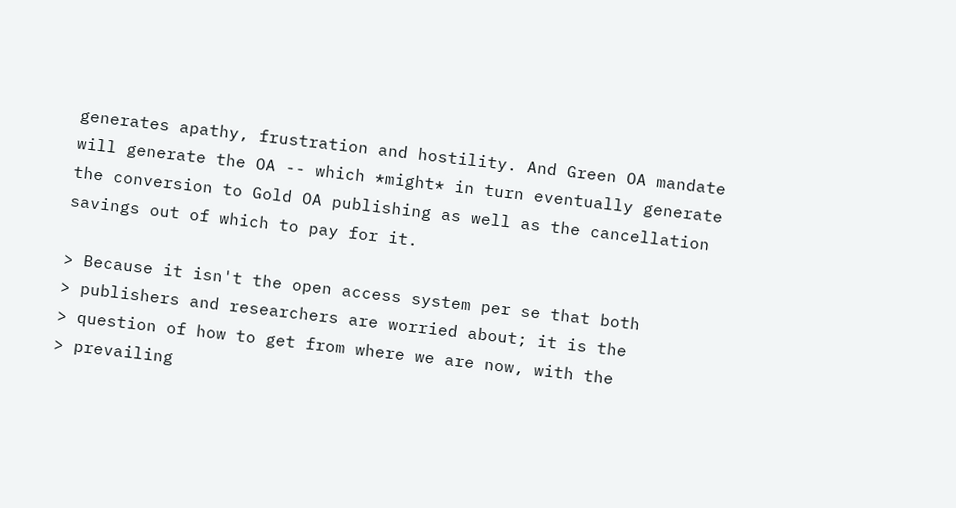generates apathy, frustration and hostility. And Green OA mandate
will generate the OA -- which *might* in turn eventually generate
the conversion to Gold OA publishing as well as the cancellation
savings out of which to pay for it.

> Because it isn't the open access system per se that both
> publishers and researchers are worried about; it is the
> question of how to get from where we are now, with the
> prevailing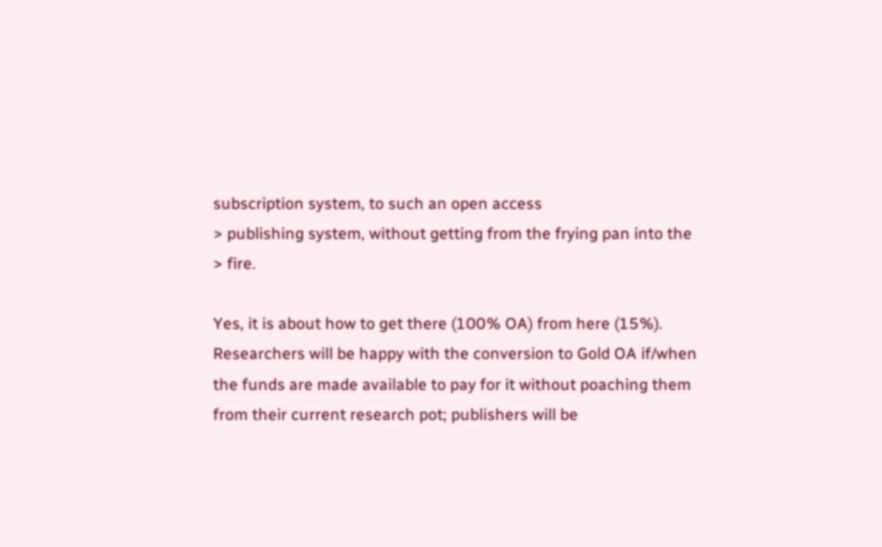subscription system, to such an open access
> publishing system, without getting from the frying pan into the
> fire.

Yes, it is about how to get there (100% OA) from here (15%).
Researchers will be happy with the conversion to Gold OA if/when
the funds are made available to pay for it without poaching them
from their current research pot; publishers will be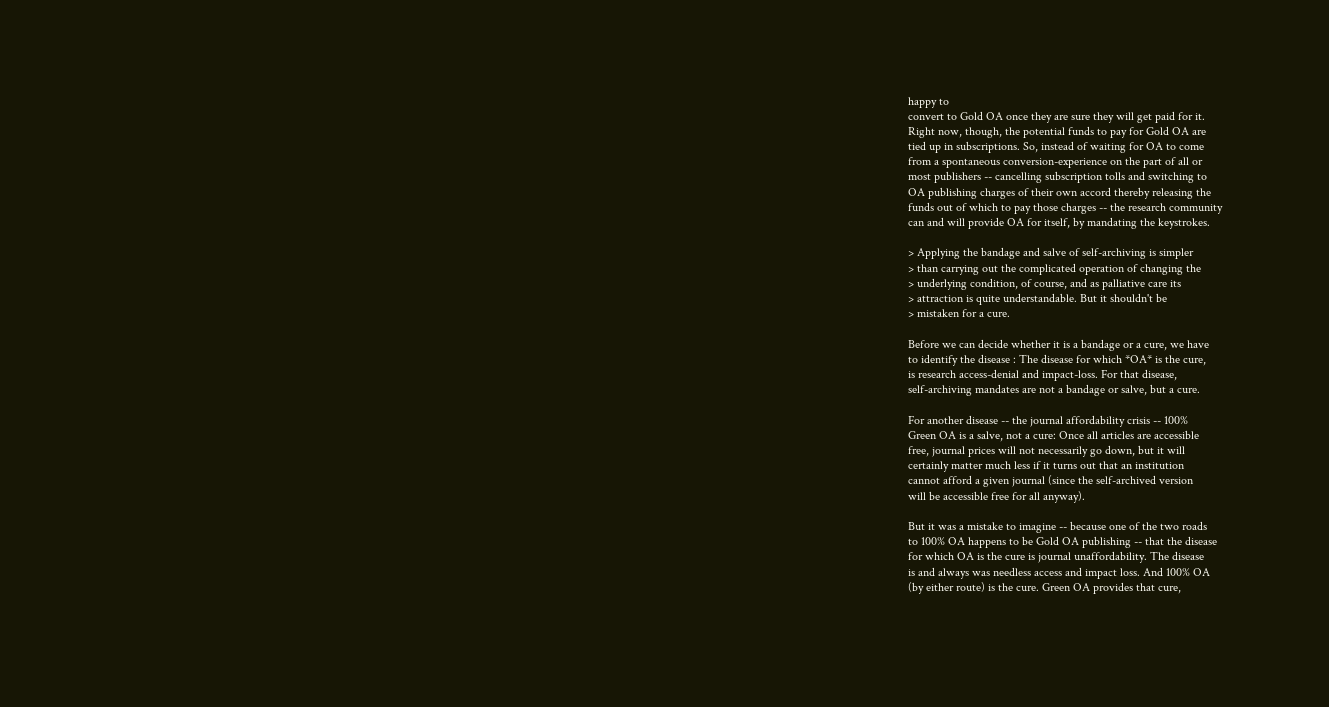happy to
convert to Gold OA once they are sure they will get paid for it.
Right now, though, the potential funds to pay for Gold OA are
tied up in subscriptions. So, instead of waiting for OA to come
from a spontaneous conversion-experience on the part of all or
most publishers -- cancelling subscription tolls and switching to
OA publishing charges of their own accord thereby releasing the
funds out of which to pay those charges -- the research community
can and will provide OA for itself, by mandating the keystrokes.

> Applying the bandage and salve of self-archiving is simpler
> than carrying out the complicated operation of changing the
> underlying condition, of course, and as palliative care its
> attraction is quite understandable. But it shouldn't be
> mistaken for a cure.

Before we can decide whether it is a bandage or a cure, we have
to identify the disease : The disease for which *OA* is the cure,
is research access-denial and impact-loss. For that disease,
self-archiving mandates are not a bandage or salve, but a cure.

For another disease -- the journal affordability crisis -- 100%
Green OA is a salve, not a cure: Once all articles are accessible
free, journal prices will not necessarily go down, but it will
certainly matter much less if it turns out that an institution
cannot afford a given journal (since the self-archived version
will be accessible free for all anyway).

But it was a mistake to imagine -- because one of the two roads
to 100% OA happens to be Gold OA publishing -- that the disease
for which OA is the cure is journal unaffordability. The disease
is and always was needless access and impact loss. And 100% OA
(by either route) is the cure. Green OA provides that cure,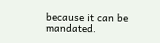because it can be mandated.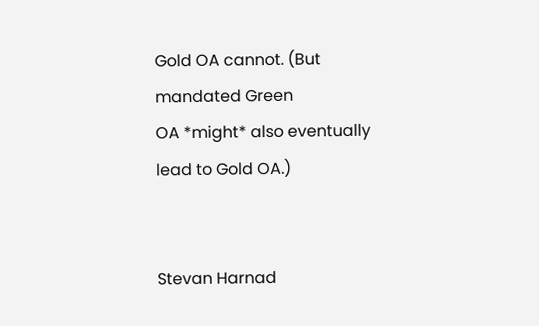Gold OA cannot. (But mandated Green
OA *might* also eventually lead to Gold OA.)


Stevan Harnad